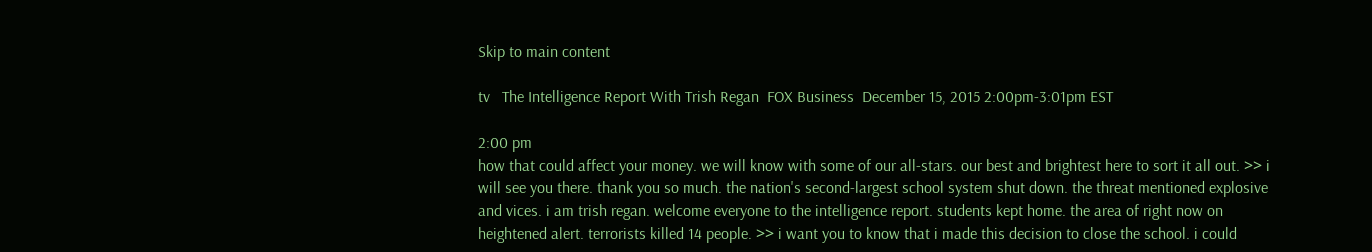Skip to main content

tv   The Intelligence Report With Trish Regan  FOX Business  December 15, 2015 2:00pm-3:01pm EST

2:00 pm
how that could affect your money. we will know with some of our all-stars. our best and brightest here to sort it all out. >> i will see you there. thank you so much. the nation's second-largest school system shut down. the threat mentioned explosive and vices. i am trish regan. welcome everyone to the intelligence report. students kept home. the area of right now on heightened alert. terrorists killed 14 people. >> i want you to know that i made this decision to close the school. i could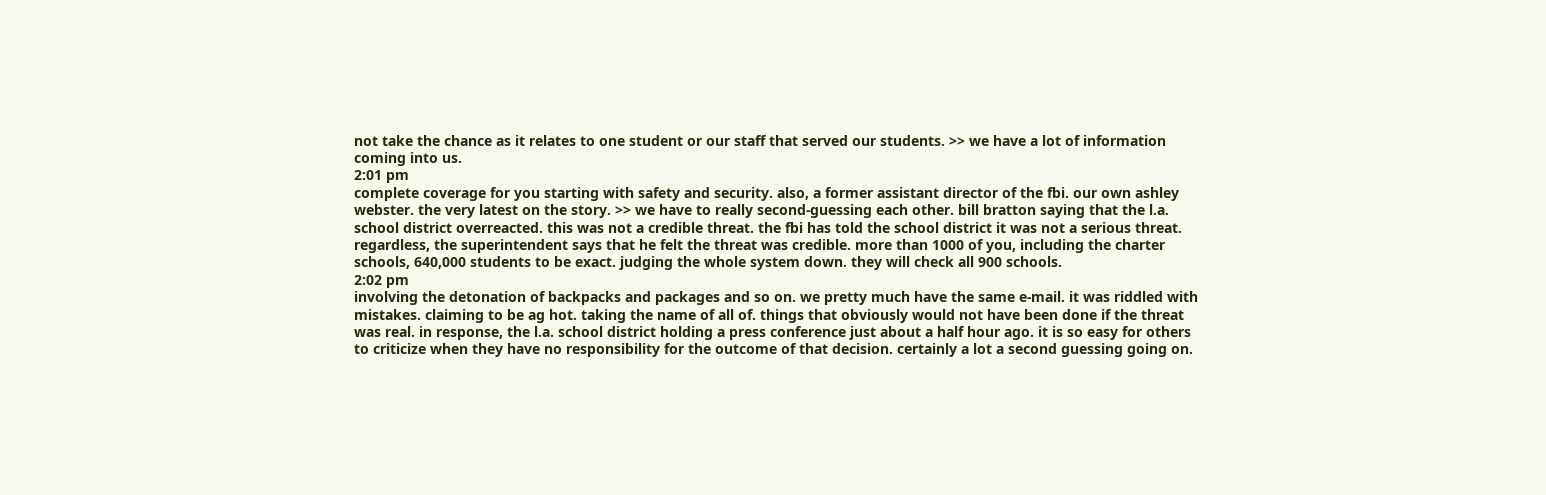not take the chance as it relates to one student or our staff that served our students. >> we have a lot of information coming into us.
2:01 pm
complete coverage for you starting with safety and security. also, a former assistant director of the fbi. our own ashley webster. the very latest on the story. >> we have to really second-guessing each other. bill bratton saying that the l.a. school district overreacted. this was not a credible threat. the fbi has told the school district it was not a serious threat. regardless, the superintendent says that he felt the threat was credible. more than 1000 of you, including the charter schools, 640,000 students to be exact. judging the whole system down. they will check all 900 schools.
2:02 pm
involving the detonation of backpacks and packages and so on. we pretty much have the same e-mail. it was riddled with mistakes. claiming to be ag hot. taking the name of all of. things that obviously would not have been done if the threat was real. in response, the l.a. school district holding a press conference just about a half hour ago. it is so easy for others to criticize when they have no responsibility for the outcome of that decision. certainly a lot a second guessing going on.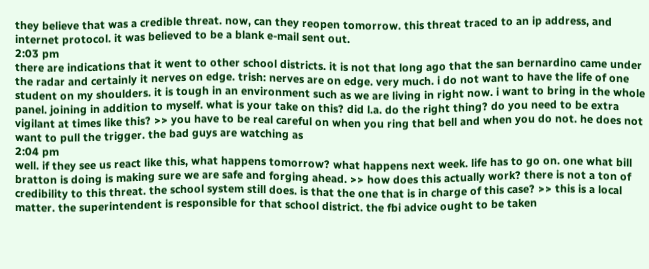they believe that was a credible threat. now, can they reopen tomorrow. this threat traced to an ip address, and internet protocol. it was believed to be a blank e-mail sent out.
2:03 pm
there are indications that it went to other school districts. it is not that long ago that the san bernardino came under the radar and certainly it nerves on edge. trish: nerves are on edge. very much. i do not want to have the life of one student on my shoulders. it is tough in an environment such as we are living in right now. i want to bring in the whole panel. joining in addition to myself. what is your take on this? did l.a. do the right thing? do you need to be extra vigilant at times like this? >> you have to be real careful on when you ring that bell and when you do not. he does not want to pull the trigger. the bad guys are watching as
2:04 pm
well. if they see us react like this, what happens tomorrow? what happens next week. life has to go on. one what bill bratton is doing is making sure we are safe and forging ahead. >> how does this actually work? there is not a ton of credibility to this threat. the school system still does. is that the one that is in charge of this case? >> this is a local matter. the superintendent is responsible for that school district. the fbi advice ought to be taken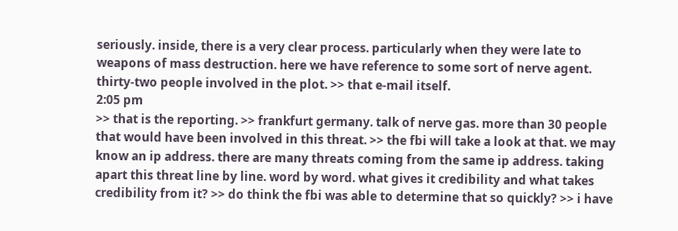seriously. inside, there is a very clear process. particularly when they were late to weapons of mass destruction. here we have reference to some sort of nerve agent. thirty-two people involved in the plot. >> that e-mail itself.
2:05 pm
>> that is the reporting. >> frankfurt germany. talk of nerve gas. more than 30 people that would have been involved in this threat. >> the fbi will take a look at that. we may know an ip address. there are many threats coming from the same ip address. taking apart this threat line by line. word by word. what gives it credibility and what takes credibility from it? >> do think the fbi was able to determine that so quickly? >> i have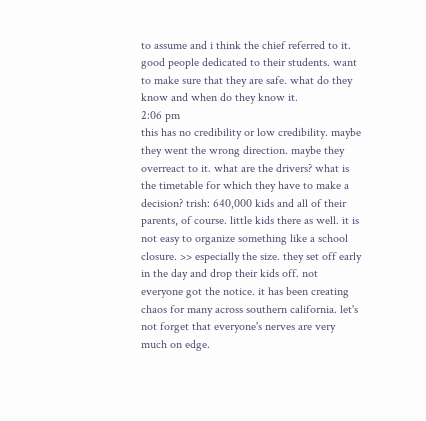to assume and i think the chief referred to it. good people dedicated to their students. want to make sure that they are safe. what do they know and when do they know it.
2:06 pm
this has no credibility or low credibility. maybe they went the wrong direction. maybe they overreact to it. what are the drivers? what is the timetable for which they have to make a decision? trish: 640,000 kids and all of their parents, of course. little kids there as well. it is not easy to organize something like a school closure. >> especially the size. they set off early in the day and drop their kids off. not everyone got the notice. it has been creating chaos for many across southern california. let's not forget that everyone's nerves are very much on edge.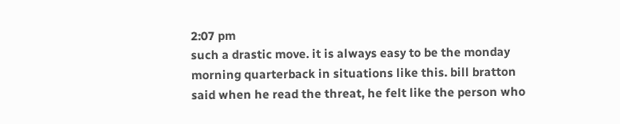2:07 pm
such a drastic move. it is always easy to be the monday morning quarterback in situations like this. bill bratton said when he read the threat, he felt like the person who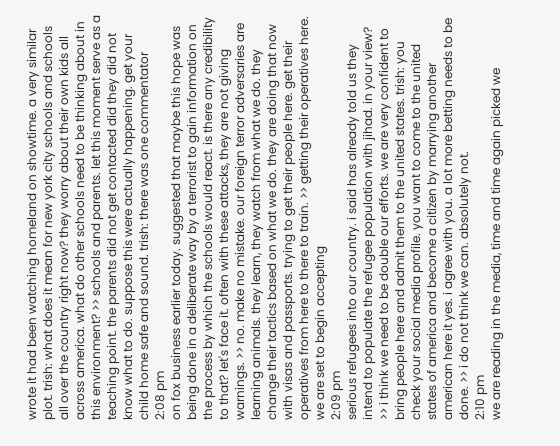wrote it had been watching homeland on showtime. a very similar plot. trish: what does it mean for new york city schools and schools all over the country right now? they worry about their own kids all across america. what do other schools need to be thinking about in this environment? >> schools and parents. let this moment serve as a teaching point. the parents did not get contacted did they did not know what to do. suppose this were actually happening. get your child home safe and sound. trish: there was one commentator
2:08 pm
on fox business earlier today. suggested that maybe this hope was being done in a deliberate way by a terrorist to gain information on the process by which the schools would react. is there any credibility to that? let's face it. often with these attacks, they are not giving warnings. >> no. make no mistake. our foreign terror adversaries are learning animals. they learn, they watch from what we do. they change their tactics based on what we do. they are doing that now with visas and passports. trying to get their people here. get their operatives from here to there to train. >> getting their operatives here. we are set to begin accepting
2:09 pm
serious refugees into our country. i said has already told us they intend to populate the refugee population with jihad. in your view? >> i think we need to be double our efforts. we are very confident to bring people here and admit them to the united states. trish: you check your social media profile. you want to come to the united states of america and become a citizen by marrying another american here it yes. i agree with you. a lot more betting needs to be done. >> i do not think we can. absolutely not.
2:10 pm
we are reading in the media, time and time again picked we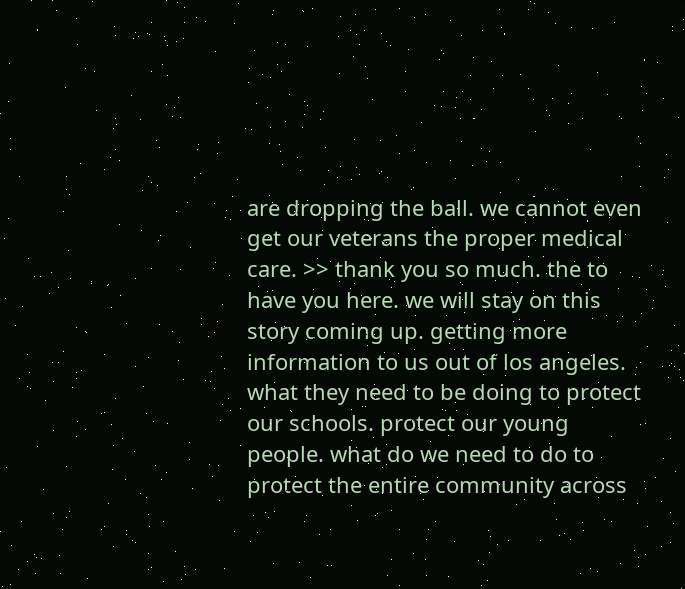are dropping the ball. we cannot even get our veterans the proper medical care. >> thank you so much. the to have you here. we will stay on this story coming up. getting more information to us out of los angeles. what they need to be doing to protect our schools. protect our young people. what do we need to do to protect the entire community across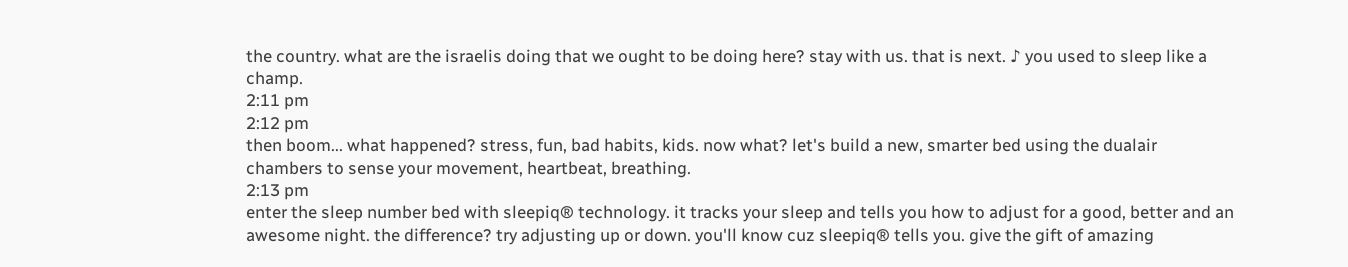the country. what are the israelis doing that we ought to be doing here? stay with us. that is next. ♪ you used to sleep like a champ.
2:11 pm
2:12 pm
then boom... what happened? stress, fun, bad habits, kids. now what? let's build a new, smarter bed using the dualair chambers to sense your movement, heartbeat, breathing.
2:13 pm
enter the sleep number bed with sleepiq® technology. it tracks your sleep and tells you how to adjust for a good, better and an awesome night. the difference? try adjusting up or down. you'll know cuz sleepiq® tells you. give the gift of amazing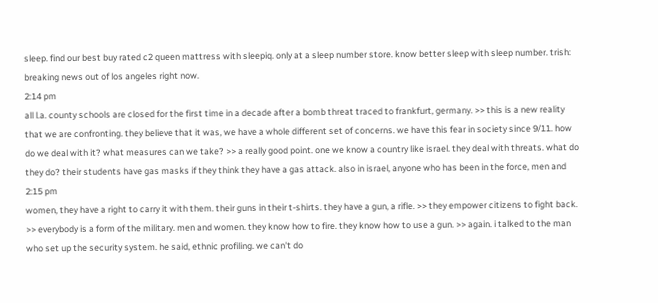sleep. find our best buy rated c2 queen mattress with sleepiq. only at a sleep number store. know better sleep with sleep number. trish: breaking news out of los angeles right now.
2:14 pm
all l.a. county schools are closed for the first time in a decade after a bomb threat traced to frankfurt, germany. >> this is a new reality that we are confronting. they believe that it was, we have a whole different set of concerns. we have this fear in society since 9/11. how do we deal with it? what measures can we take? >> a really good point. one we know a country like israel. they deal with threats. what do they do? their students have gas masks if they think they have a gas attack. also in israel, anyone who has been in the force, men and
2:15 pm
women, they have a right to carry it with them. their guns in their t-shirts. they have a gun, a rifle. >> they empower citizens to fight back. >> everybody is a form of the military. men and women. they know how to fire. they know how to use a gun. >> again. i talked to the man who set up the security system. he said, ethnic profiling. we can't do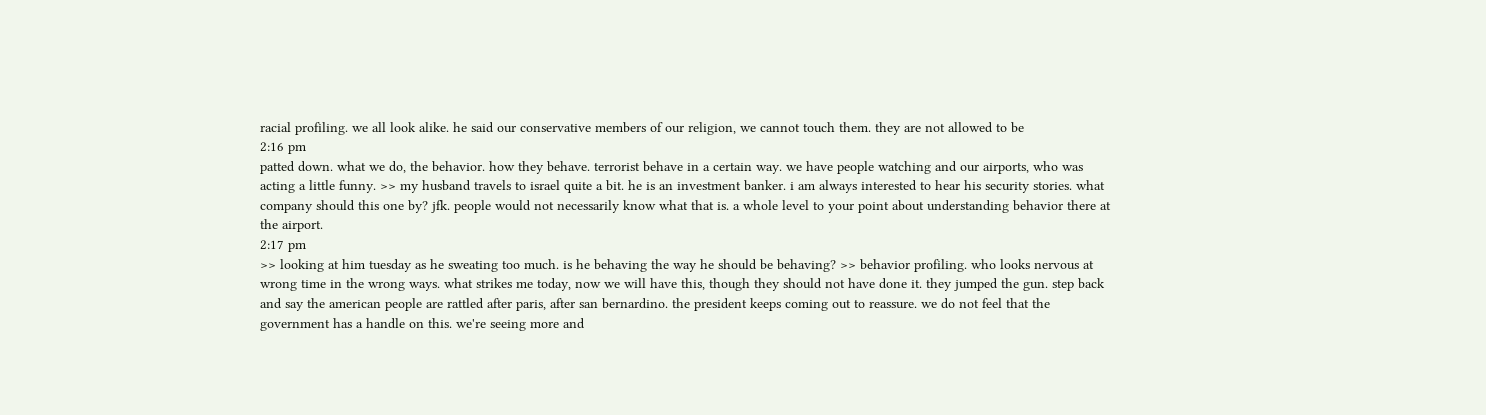racial profiling. we all look alike. he said our conservative members of our religion, we cannot touch them. they are not allowed to be
2:16 pm
patted down. what we do, the behavior. how they behave. terrorist behave in a certain way. we have people watching and our airports, who was acting a little funny. >> my husband travels to israel quite a bit. he is an investment banker. i am always interested to hear his security stories. what company should this one by? jfk. people would not necessarily know what that is. a whole level to your point about understanding behavior there at the airport.
2:17 pm
>> looking at him tuesday as he sweating too much. is he behaving the way he should be behaving? >> behavior profiling. who looks nervous at wrong time in the wrong ways. what strikes me today, now we will have this, though they should not have done it. they jumped the gun. step back and say the american people are rattled after paris, after san bernardino. the president keeps coming out to reassure. we do not feel that the government has a handle on this. we're seeing more and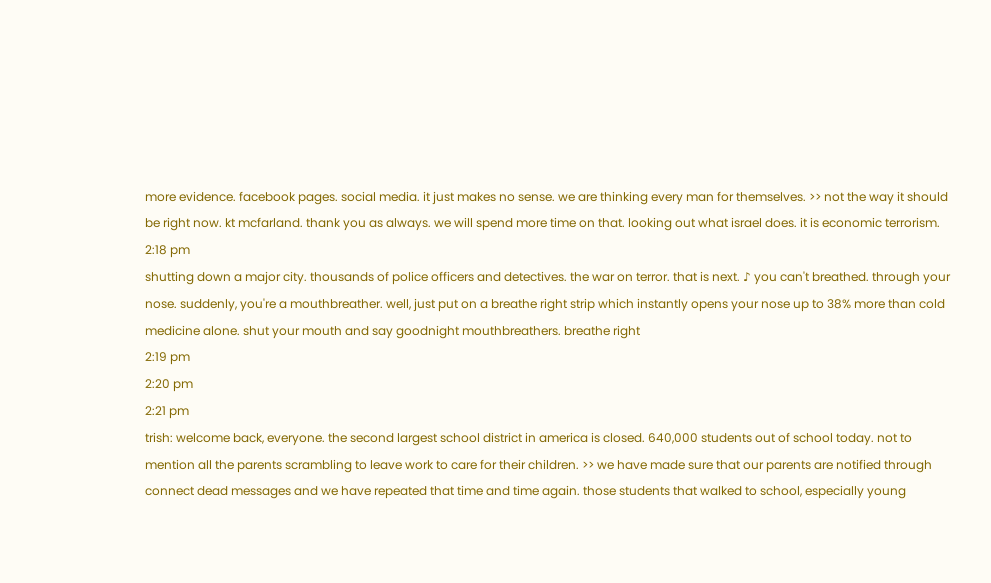more evidence. facebook pages. social media. it just makes no sense. we are thinking every man for themselves. >> not the way it should be right now. kt mcfarland. thank you as always. we will spend more time on that. looking out what israel does. it is economic terrorism.
2:18 pm
shutting down a major city. thousands of police officers and detectives. the war on terror. that is next. ♪ you can't breathed. through your nose. suddenly, you're a mouthbreather. well, just put on a breathe right strip which instantly opens your nose up to 38% more than cold medicine alone. shut your mouth and say goodnight mouthbreathers. breathe right
2:19 pm
2:20 pm
2:21 pm
trish: welcome back, everyone. the second largest school district in america is closed. 640,000 students out of school today. not to mention all the parents scrambling to leave work to care for their children. >> we have made sure that our parents are notified through connect dead messages and we have repeated that time and time again. those students that walked to school, especially young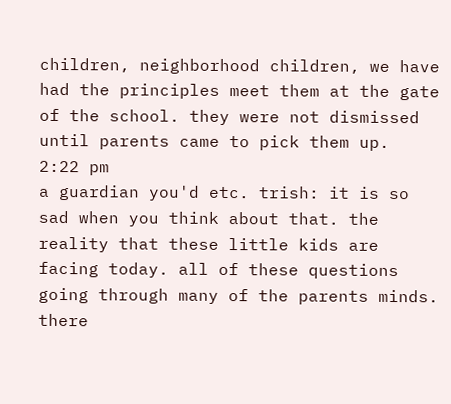children, neighborhood children, we have had the principles meet them at the gate of the school. they were not dismissed until parents came to pick them up.
2:22 pm
a guardian you'd etc. trish: it is so sad when you think about that. the reality that these little kids are facing today. all of these questions going through many of the parents minds. there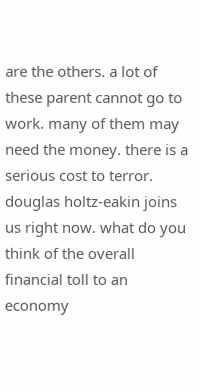are the others. a lot of these parent cannot go to work. many of them may need the money. there is a serious cost to terror. douglas holtz-eakin joins us right now. what do you think of the overall financial toll to an economy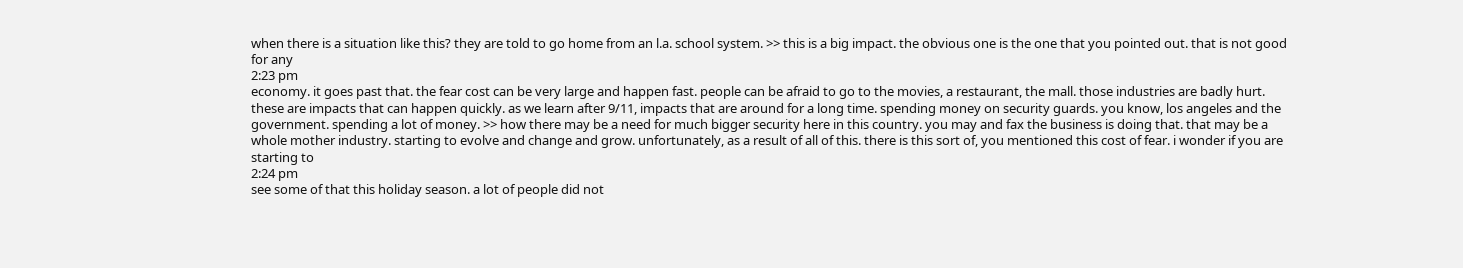when there is a situation like this? they are told to go home from an l.a. school system. >> this is a big impact. the obvious one is the one that you pointed out. that is not good for any
2:23 pm
economy. it goes past that. the fear cost can be very large and happen fast. people can be afraid to go to the movies, a restaurant, the mall. those industries are badly hurt. these are impacts that can happen quickly. as we learn after 9/11, impacts that are around for a long time. spending money on security guards. you know, los angeles and the government. spending a lot of money. >> how there may be a need for much bigger security here in this country. you may and fax the business is doing that. that may be a whole mother industry. starting to evolve and change and grow. unfortunately, as a result of all of this. there is this sort of, you mentioned this cost of fear. i wonder if you are starting to
2:24 pm
see some of that this holiday season. a lot of people did not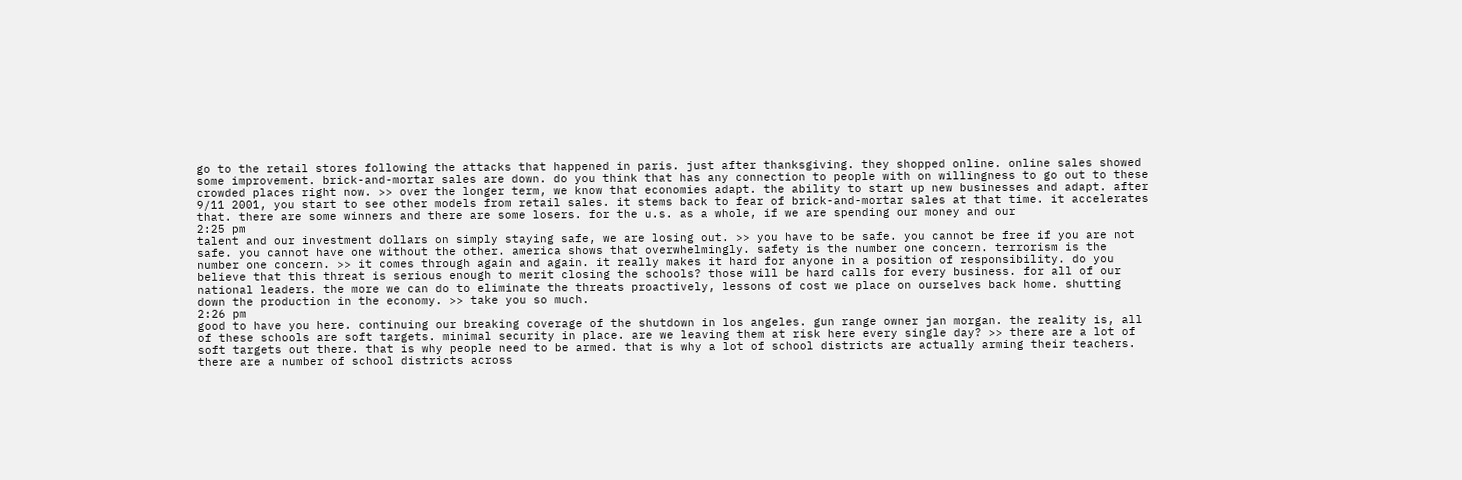go to the retail stores following the attacks that happened in paris. just after thanksgiving. they shopped online. online sales showed some improvement. brick-and-mortar sales are down. do you think that has any connection to people with on willingness to go out to these crowded places right now. >> over the longer term, we know that economies adapt. the ability to start up new businesses and adapt. after 9/11 2001, you start to see other models from retail sales. it stems back to fear of brick-and-mortar sales at that time. it accelerates that. there are some winners and there are some losers. for the u.s. as a whole, if we are spending our money and our
2:25 pm
talent and our investment dollars on simply staying safe, we are losing out. >> you have to be safe. you cannot be free if you are not safe. you cannot have one without the other. america shows that overwhelmingly. safety is the number one concern. terrorism is the number one concern. >> it comes through again and again. it really makes it hard for anyone in a position of responsibility. do you believe that this threat is serious enough to merit closing the schools? those will be hard calls for every business. for all of our national leaders. the more we can do to eliminate the threats proactively, lessons of cost we place on ourselves back home. shutting down the production in the economy. >> take you so much.
2:26 pm
good to have you here. continuing our breaking coverage of the shutdown in los angeles. gun range owner jan morgan. the reality is, all of these schools are soft targets. minimal security in place. are we leaving them at risk here every single day? >> there are a lot of soft targets out there. that is why people need to be armed. that is why a lot of school districts are actually arming their teachers. there are a number of school districts across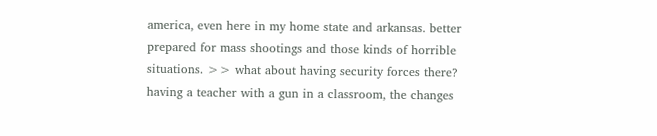america, even here in my home state and arkansas. better prepared for mass shootings and those kinds of horrible situations. >> what about having security forces there? having a teacher with a gun in a classroom, the changes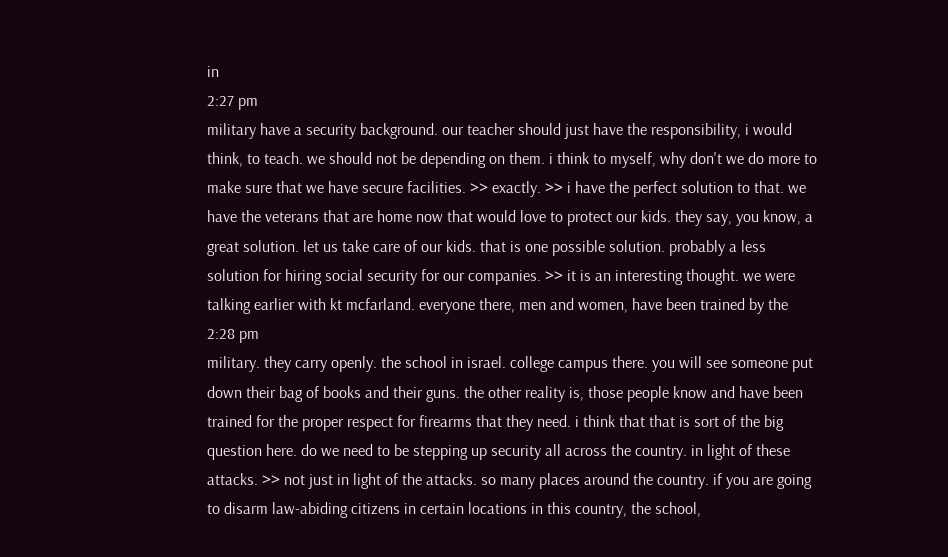in
2:27 pm
military have a security background. our teacher should just have the responsibility, i would think, to teach. we should not be depending on them. i think to myself, why don't we do more to make sure that we have secure facilities. >> exactly. >> i have the perfect solution to that. we have the veterans that are home now that would love to protect our kids. they say, you know, a great solution. let us take care of our kids. that is one possible solution. probably a less solution for hiring social security for our companies. >> it is an interesting thought. we were talking earlier with kt mcfarland. everyone there, men and women, have been trained by the
2:28 pm
military. they carry openly. the school in israel. college campus there. you will see someone put down their bag of books and their guns. the other reality is, those people know and have been trained for the proper respect for firearms that they need. i think that that is sort of the big question here. do we need to be stepping up security all across the country. in light of these attacks. >> not just in light of the attacks. so many places around the country. if you are going to disarm law-abiding citizens in certain locations in this country, the school,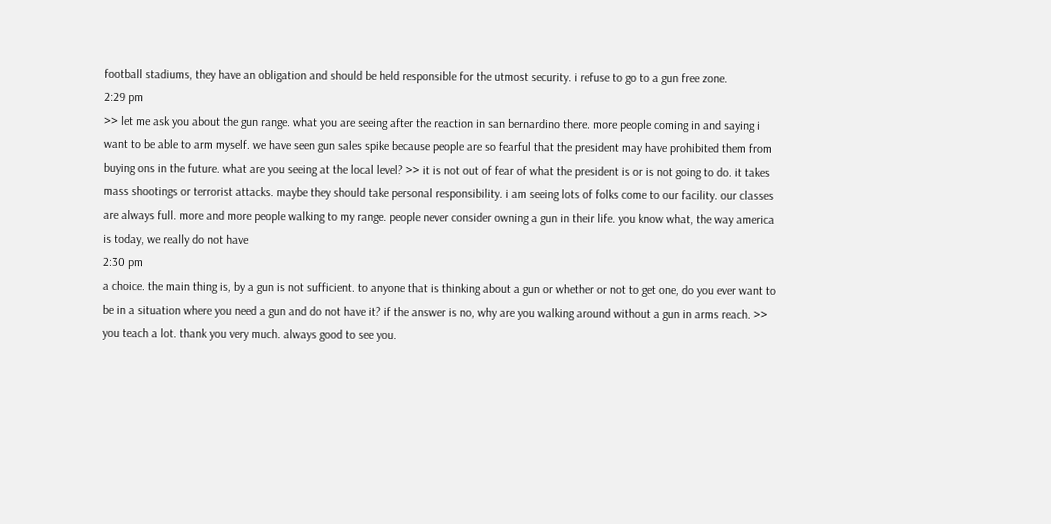football stadiums, they have an obligation and should be held responsible for the utmost security. i refuse to go to a gun free zone.
2:29 pm
>> let me ask you about the gun range. what you are seeing after the reaction in san bernardino there. more people coming in and saying i want to be able to arm myself. we have seen gun sales spike because people are so fearful that the president may have prohibited them from buying ons in the future. what are you seeing at the local level? >> it is not out of fear of what the president is or is not going to do. it takes mass shootings or terrorist attacks. maybe they should take personal responsibility. i am seeing lots of folks come to our facility. our classes are always full. more and more people walking to my range. people never consider owning a gun in their life. you know what, the way america is today, we really do not have
2:30 pm
a choice. the main thing is, by a gun is not sufficient. to anyone that is thinking about a gun or whether or not to get one, do you ever want to be in a situation where you need a gun and do not have it? if the answer is no, why are you walking around without a gun in arms reach. >> you teach a lot. thank you very much. always good to see you.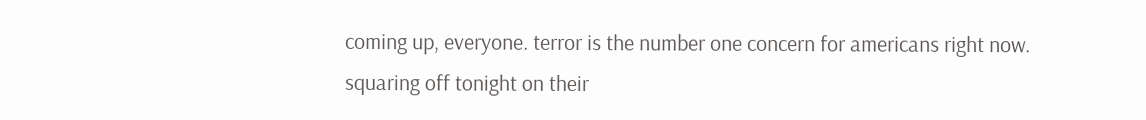coming up, everyone. terror is the number one concern for americans right now. squaring off tonight on their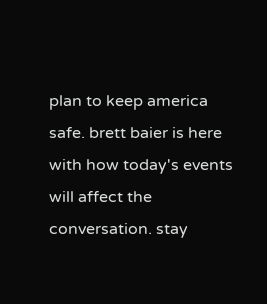plan to keep america safe. brett baier is here with how today's events will affect the conversation. stay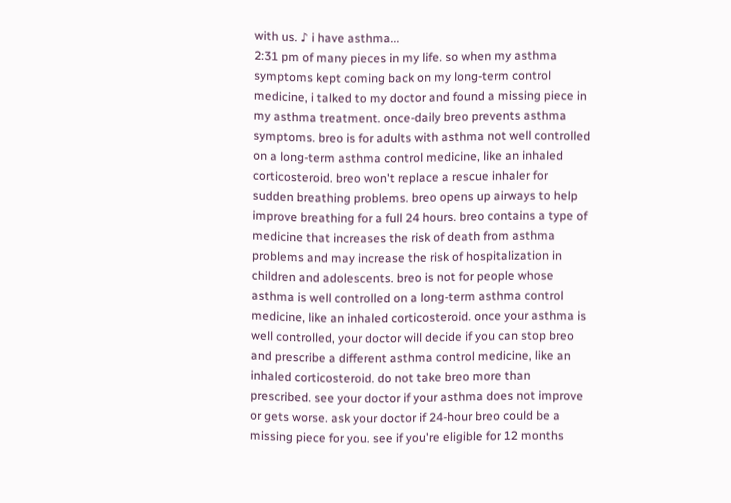with us. ♪ i have asthma...
2:31 pm of many pieces in my life. so when my asthma symptoms kept coming back on my long-term control medicine, i talked to my doctor and found a missing piece in my asthma treatment. once-daily breo prevents asthma symptoms. breo is for adults with asthma not well controlled on a long-term asthma control medicine, like an inhaled corticosteroid. breo won't replace a rescue inhaler for sudden breathing problems. breo opens up airways to help improve breathing for a full 24 hours. breo contains a type of medicine that increases the risk of death from asthma problems and may increase the risk of hospitalization in children and adolescents. breo is not for people whose asthma is well controlled on a long-term asthma control medicine, like an inhaled corticosteroid. once your asthma is well controlled, your doctor will decide if you can stop breo and prescribe a different asthma control medicine, like an inhaled corticosteroid. do not take breo more than prescribed. see your doctor if your asthma does not improve or gets worse. ask your doctor if 24-hour breo could be a missing piece for you. see if you're eligible for 12 months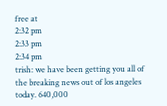free at
2:32 pm
2:33 pm
2:34 pm
trish: we have been getting you all of the breaking news out of los angeles today. 640,000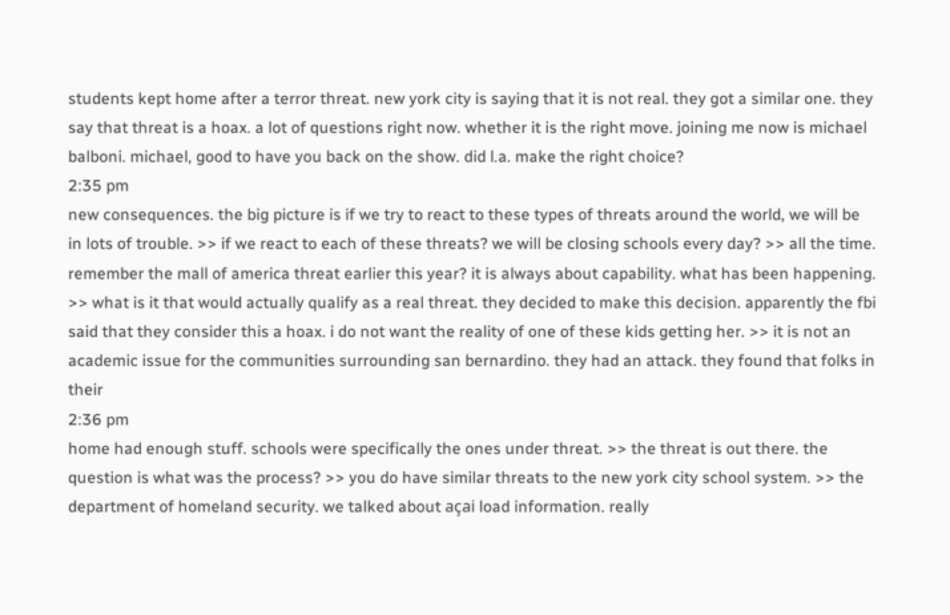students kept home after a terror threat. new york city is saying that it is not real. they got a similar one. they say that threat is a hoax. a lot of questions right now. whether it is the right move. joining me now is michael balboni. michael, good to have you back on the show. did l.a. make the right choice?
2:35 pm
new consequences. the big picture is if we try to react to these types of threats around the world, we will be in lots of trouble. >> if we react to each of these threats? we will be closing schools every day? >> all the time. remember the mall of america threat earlier this year? it is always about capability. what has been happening. >> what is it that would actually qualify as a real threat. they decided to make this decision. apparently the fbi said that they consider this a hoax. i do not want the reality of one of these kids getting her. >> it is not an academic issue for the communities surrounding san bernardino. they had an attack. they found that folks in their
2:36 pm
home had enough stuff. schools were specifically the ones under threat. >> the threat is out there. the question is what was the process? >> you do have similar threats to the new york city school system. >> the department of homeland security. we talked about açai load information. really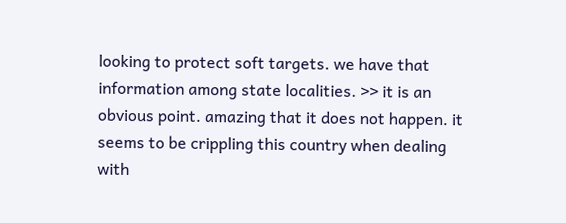looking to protect soft targets. we have that information among state localities. >> it is an obvious point. amazing that it does not happen. it seems to be crippling this country when dealing with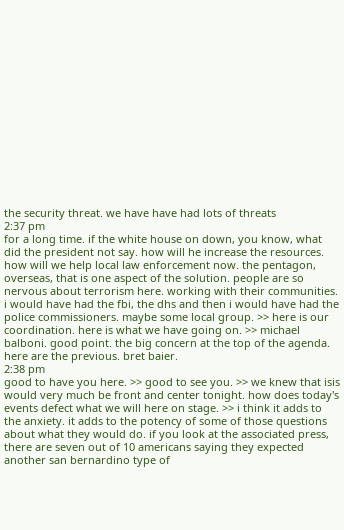the security threat. we have have had lots of threats
2:37 pm
for a long time. if the white house on down, you know, what did the president not say. how will he increase the resources. how will we help local law enforcement now. the pentagon, overseas, that is one aspect of the solution. people are so nervous about terrorism here. working with their communities. i would have had the fbi, the dhs and then i would have had the police commissioners. maybe some local group. >> here is our coordination. here is what we have going on. >> michael balboni. good point. the big concern at the top of the agenda. here are the previous. bret baier.
2:38 pm
good to have you here. >> good to see you. >> we knew that isis would very much be front and center tonight. how does today's events defect what we will here on stage. >> i think it adds to the anxiety. it adds to the potency of some of those questions about what they would do. if you look at the associated press, there are seven out of 10 americans saying they expected another san bernardino type of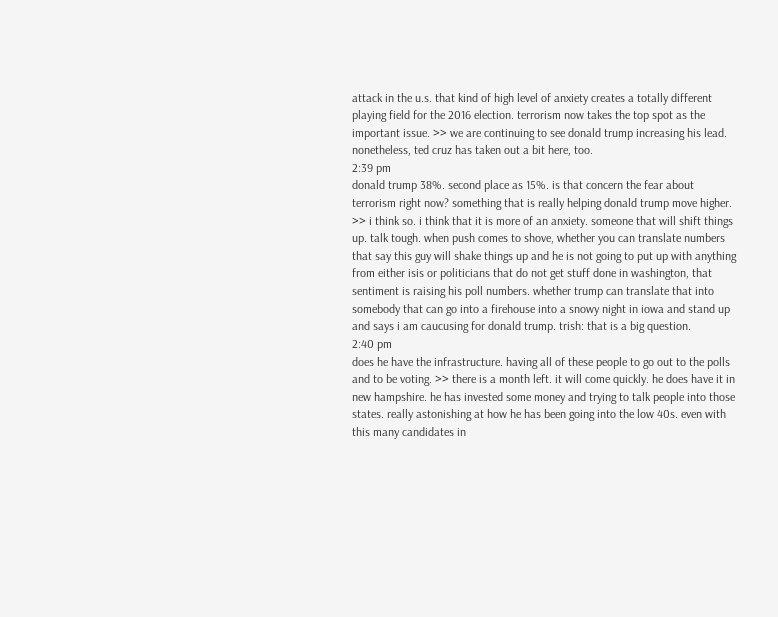attack in the u.s. that kind of high level of anxiety creates a totally different playing field for the 2016 election. terrorism now takes the top spot as the important issue. >> we are continuing to see donald trump increasing his lead. nonetheless, ted cruz has taken out a bit here, too.
2:39 pm
donald trump 38%. second place as 15%. is that concern the fear about terrorism right now? something that is really helping donald trump move higher. >> i think so. i think that it is more of an anxiety. someone that will shift things up. talk tough. when push comes to shove, whether you can translate numbers that say this guy will shake things up and he is not going to put up with anything from either isis or politicians that do not get stuff done in washington, that sentiment is raising his poll numbers. whether trump can translate that into somebody that can go into a firehouse into a snowy night in iowa and stand up and says i am caucusing for donald trump. trish: that is a big question.
2:40 pm
does he have the infrastructure. having all of these people to go out to the polls and to be voting. >> there is a month left. it will come quickly. he does have it in new hampshire. he has invested some money and trying to talk people into those states. really astonishing at how he has been going into the low 40s. even with this many candidates in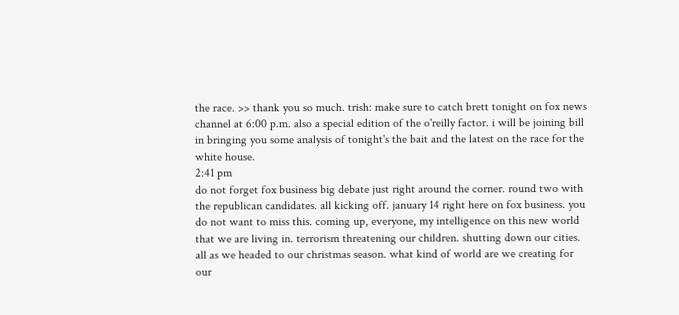the race. >> thank you so much. trish: make sure to catch brett tonight on fox news channel at 6:00 p.m. also a special edition of the o'reilly factor. i will be joining bill in bringing you some analysis of tonight's the bait and the latest on the race for the white house.
2:41 pm
do not forget fox business big debate just right around the corner. round two with the republican candidates. all kicking off. january 14 right here on fox business. you do not want to miss this. coming up, everyone, my intelligence on this new world that we are living in. terrorism threatening our children. shutting down our cities. all as we headed to our christmas season. what kind of world are we creating for our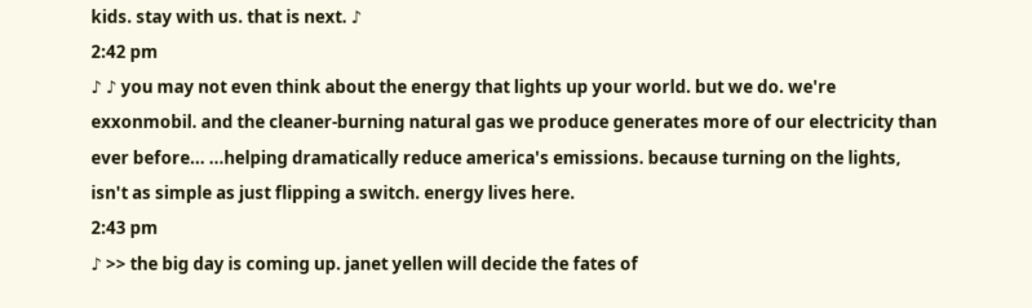kids. stay with us. that is next. ♪
2:42 pm
♪ ♪ you may not even think about the energy that lights up your world. but we do. we're exxonmobil. and the cleaner-burning natural gas we produce generates more of our electricity than ever before... ...helping dramatically reduce america's emissions. because turning on the lights, isn't as simple as just flipping a switch. energy lives here.
2:43 pm
♪ >> the big day is coming up. janet yellen will decide the fates of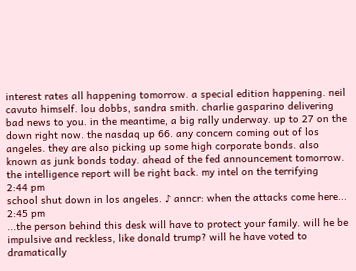interest rates all happening tomorrow. a special edition happening. neil cavuto himself. lou dobbs, sandra smith. charlie gasparino delivering bad news to you. in the meantime, a big rally underway. up to 27 on the down right now. the nasdaq up 66. any concern coming out of los angeles. they are also picking up some high corporate bonds. also known as junk bonds today. ahead of the fed announcement tomorrow. the intelligence report will be right back. my intel on the terrifying
2:44 pm
school shut down in los angeles. ♪ anncr: when the attacks come here...
2:45 pm
...the person behind this desk will have to protect your family. will he be impulsive and reckless, like donald trump? will he have voted to dramatically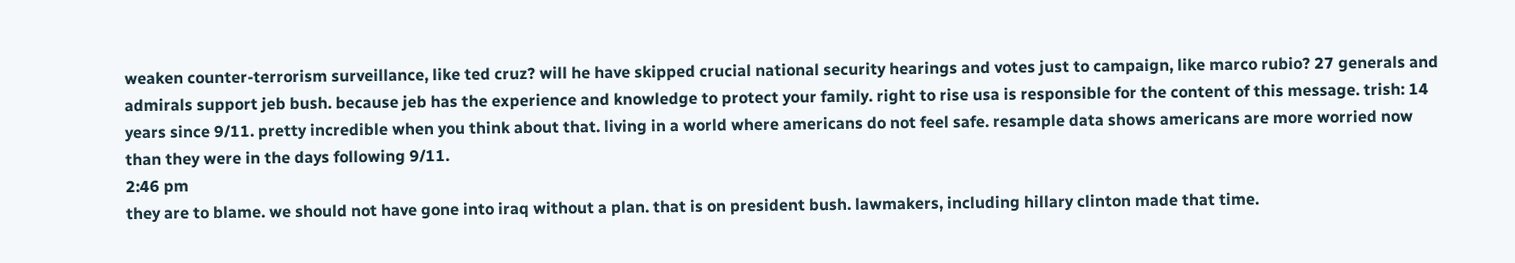weaken counter-terrorism surveillance, like ted cruz? will he have skipped crucial national security hearings and votes just to campaign, like marco rubio? 27 generals and admirals support jeb bush. because jeb has the experience and knowledge to protect your family. right to rise usa is responsible for the content of this message. trish: 14 years since 9/11. pretty incredible when you think about that. living in a world where americans do not feel safe. resample data shows americans are more worried now than they were in the days following 9/11.
2:46 pm
they are to blame. we should not have gone into iraq without a plan. that is on president bush. lawmakers, including hillary clinton made that time.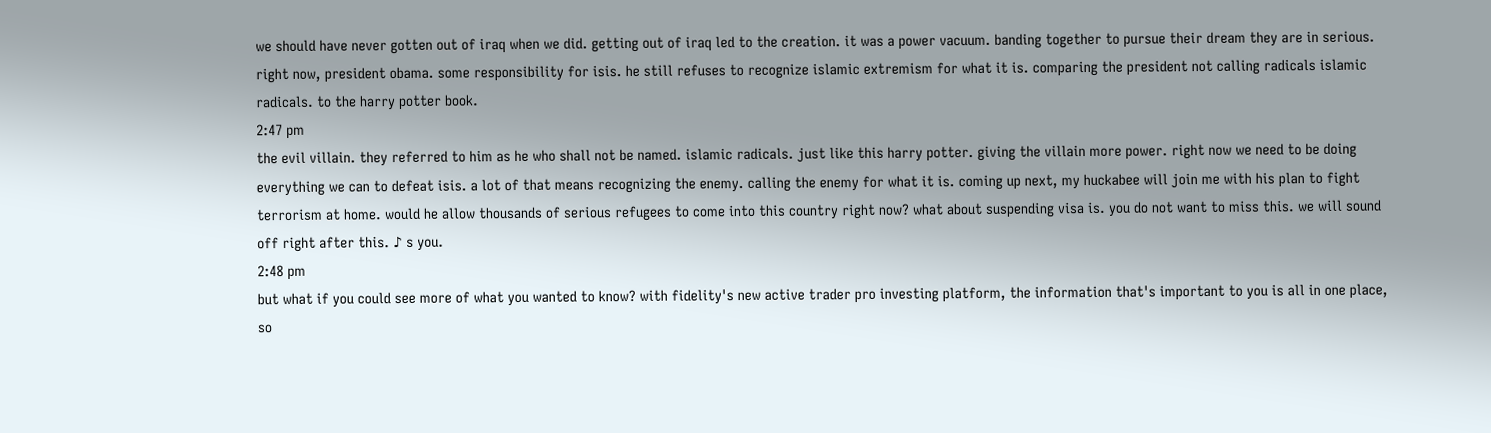we should have never gotten out of iraq when we did. getting out of iraq led to the creation. it was a power vacuum. banding together to pursue their dream they are in serious. right now, president obama. some responsibility for isis. he still refuses to recognize islamic extremism for what it is. comparing the president not calling radicals islamic radicals. to the harry potter book.
2:47 pm
the evil villain. they referred to him as he who shall not be named. islamic radicals. just like this harry potter. giving the villain more power. right now we need to be doing everything we can to defeat isis. a lot of that means recognizing the enemy. calling the enemy for what it is. coming up next, my huckabee will join me with his plan to fight terrorism at home. would he allow thousands of serious refugees to come into this country right now? what about suspending visa is. you do not want to miss this. we will sound off right after this. ♪ s you.
2:48 pm
but what if you could see more of what you wanted to know? with fidelity's new active trader pro investing platform, the information that's important to you is all in one place, so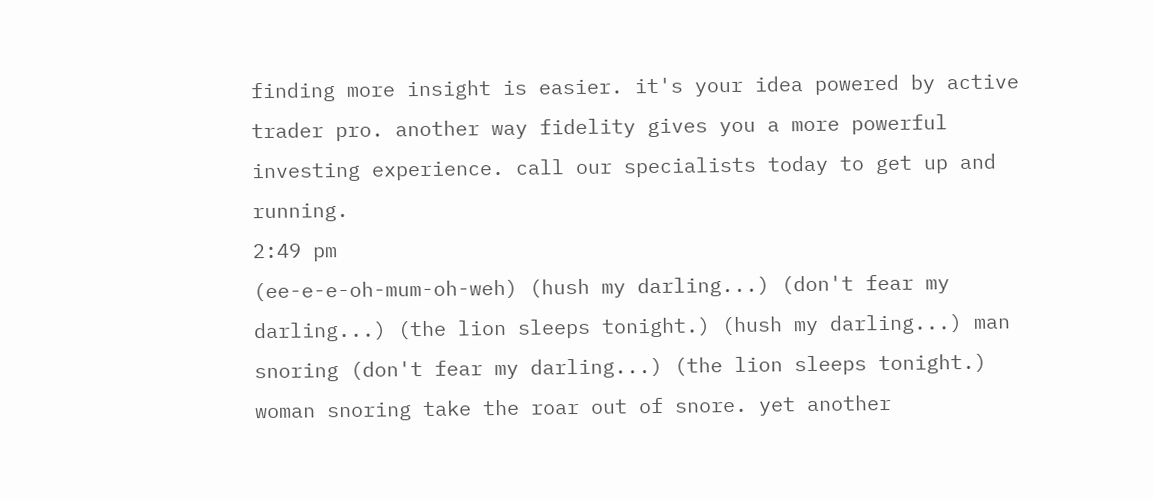finding more insight is easier. it's your idea powered by active trader pro. another way fidelity gives you a more powerful investing experience. call our specialists today to get up and running.
2:49 pm
(ee-e-e-oh-mum-oh-weh) (hush my darling...) (don't fear my darling...) (the lion sleeps tonight.) (hush my darling...) man snoring (don't fear my darling...) (the lion sleeps tonight.) woman snoring take the roar out of snore. yet another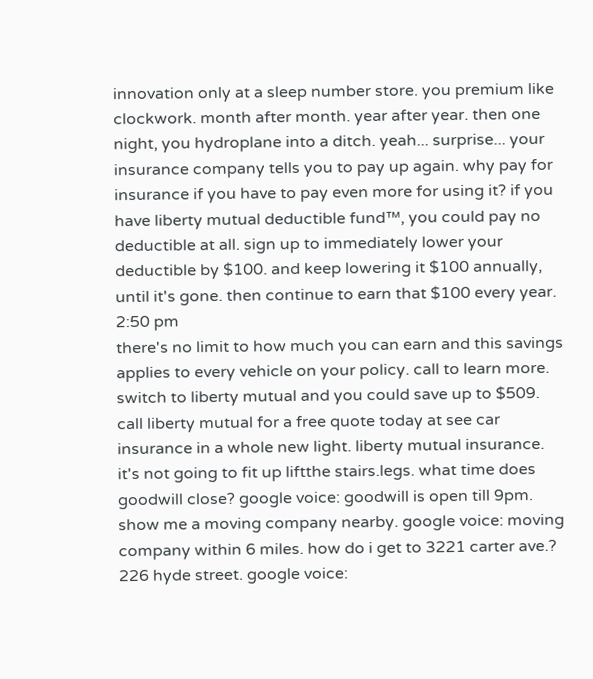innovation only at a sleep number store. you premium like clockwork. month after month. year after year. then one night, you hydroplane into a ditch. yeah... surprise... your insurance company tells you to pay up again. why pay for insurance if you have to pay even more for using it? if you have liberty mutual deductible fund™, you could pay no deductible at all. sign up to immediately lower your deductible by $100. and keep lowering it $100 annually, until it's gone. then continue to earn that $100 every year.
2:50 pm
there's no limit to how much you can earn and this savings applies to every vehicle on your policy. call to learn more. switch to liberty mutual and you could save up to $509. call liberty mutual for a free quote today at see car insurance in a whole new light. liberty mutual insurance. it's not going to fit up liftthe stairs.legs. what time does goodwill close? google voice: goodwill is open till 9pm. show me a moving company nearby. google voice: moving company within 6 miles. how do i get to 3221 carter ave.? 226 hyde street. google voice: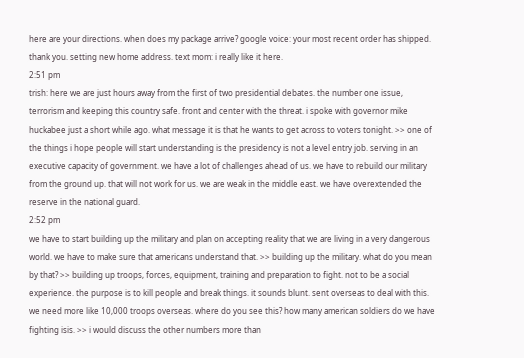here are your directions. when does my package arrive? google voice: your most recent order has shipped. thank you. setting new home address. text mom: i really like it here.
2:51 pm
trish: here we are just hours away from the first of two presidential debates. the number one issue, terrorism and keeping this country safe. front and center with the threat. i spoke with governor mike huckabee just a short while ago. what message it is that he wants to get across to voters tonight. >> one of the things i hope people will start understanding is the presidency is not a level entry job. serving in an executive capacity of government. we have a lot of challenges ahead of us. we have to rebuild our military from the ground up. that will not work for us. we are weak in the middle east. we have overextended the reserve in the national guard.
2:52 pm
we have to start building up the military and plan on accepting reality that we are living in a very dangerous world. we have to make sure that americans understand that. >> building up the military. what do you mean by that? >> building up troops, forces, equipment, training and preparation to fight. not to be a social experience. the purpose is to kill people and break things. it sounds blunt. sent overseas to deal with this. we need more like 10,000 troops overseas. where do you see this? how many american soldiers do we have fighting isis. >> i would discuss the other numbers more than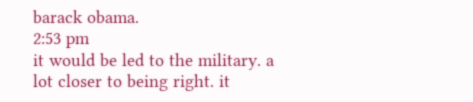barack obama.
2:53 pm
it would be led to the military. a lot closer to being right. it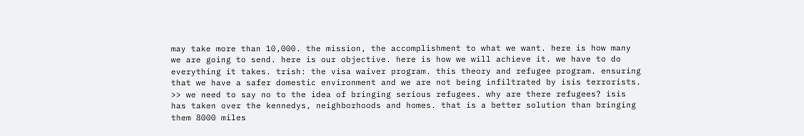may take more than 10,000. the mission, the accomplishment to what we want. here is how many we are going to send. here is our objective. here is how we will achieve it. we have to do everything it takes. trish: the visa waiver program. this theory and refugee program. ensuring that we have a safer domestic environment and we are not being infiltrated by isis terrorists. >> we need to say no to the idea of bringing serious refugees. why are there refugees? isis has taken over the kennedys, neighborhoods and homes. that is a better solution than bringing them 8000 miles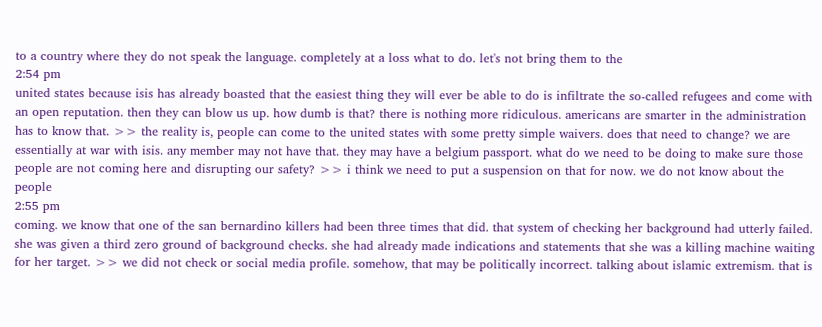to a country where they do not speak the language. completely at a loss what to do. let's not bring them to the
2:54 pm
united states because isis has already boasted that the easiest thing they will ever be able to do is infiltrate the so-called refugees and come with an open reputation. then they can blow us up. how dumb is that? there is nothing more ridiculous. americans are smarter in the administration has to know that. >> the reality is, people can come to the united states with some pretty simple waivers. does that need to change? we are essentially at war with isis. any member may not have that. they may have a belgium passport. what do we need to be doing to make sure those people are not coming here and disrupting our safety? >> i think we need to put a suspension on that for now. we do not know about the people
2:55 pm
coming. we know that one of the san bernardino killers had been three times that did. that system of checking her background had utterly failed. she was given a third zero ground of background checks. she had already made indications and statements that she was a killing machine waiting for her target. >> we did not check or social media profile. somehow, that may be politically incorrect. talking about islamic extremism. that is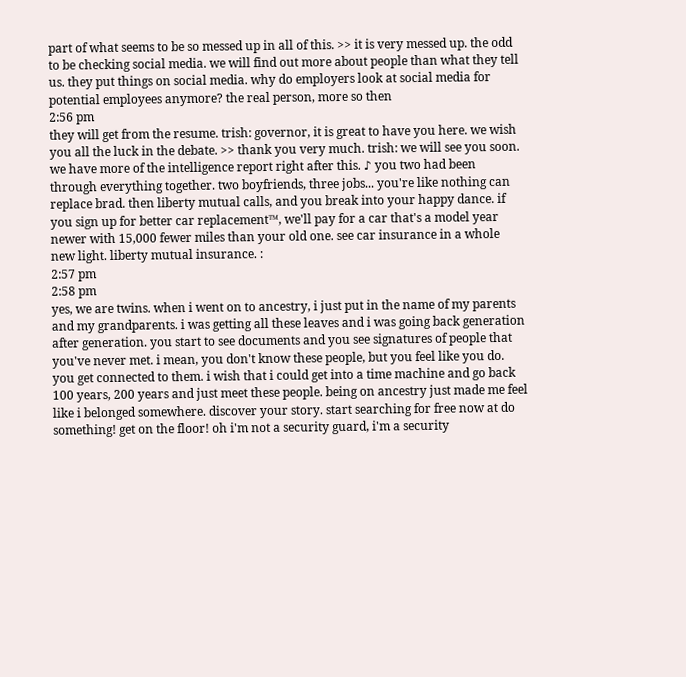part of what seems to be so messed up in all of this. >> it is very messed up. the odd to be checking social media. we will find out more about people than what they tell us. they put things on social media. why do employers look at social media for potential employees anymore? the real person, more so then
2:56 pm
they will get from the resume. trish: governor, it is great to have you here. we wish you all the luck in the debate. >> thank you very much. trish: we will see you soon. we have more of the intelligence report right after this. ♪ you two had been through everything together. two boyfriends, three jobs... you're like nothing can replace brad. then liberty mutual calls, and you break into your happy dance. if you sign up for better car replacement™, we'll pay for a car that's a model year newer with 15,000 fewer miles than your old one. see car insurance in a whole new light. liberty mutual insurance. :
2:57 pm
2:58 pm
yes, we are twins. when i went on to ancestry, i just put in the name of my parents and my grandparents. i was getting all these leaves and i was going back generation after generation. you start to see documents and you see signatures of people that you've never met. i mean, you don't know these people, but you feel like you do. you get connected to them. i wish that i could get into a time machine and go back 100 years, 200 years and just meet these people. being on ancestry just made me feel like i belonged somewhere. discover your story. start searching for free now at do something! get on the floor! oh i'm not a security guard, i'm a security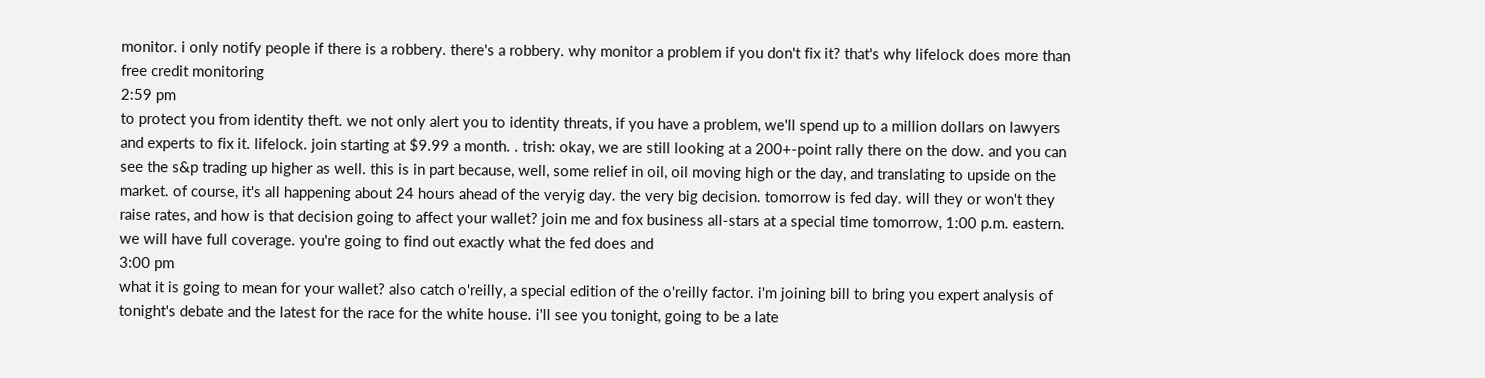monitor. i only notify people if there is a robbery. there's a robbery. why monitor a problem if you don't fix it? that's why lifelock does more than free credit monitoring
2:59 pm
to protect you from identity theft. we not only alert you to identity threats, if you have a problem, we'll spend up to a million dollars on lawyers and experts to fix it. lifelock. join starting at $9.99 a month. . trish: okay, we are still looking at a 200+-point rally there on the dow. and you can see the s&p trading up higher as well. this is in part because, well, some relief in oil, oil moving high or the day, and translating to upside on the market. of course, it's all happening about 24 hours ahead of the veryig day. the very big decision. tomorrow is fed day. will they or won't they raise rates, and how is that decision going to affect your wallet? join me and fox business all-stars at a special time tomorrow, 1:00 p.m. eastern. we will have full coverage. you're going to find out exactly what the fed does and
3:00 pm
what it is going to mean for your wallet? also catch o'reilly, a special edition of the o'reilly factor. i'm joining bill to bring you expert analysis of tonight's debate and the latest for the race for the white house. i'll see you tonight, going to be a late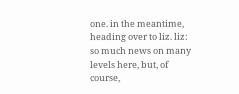one. in the meantime, heading over to liz. liz: so much news on many levels here, but, of course,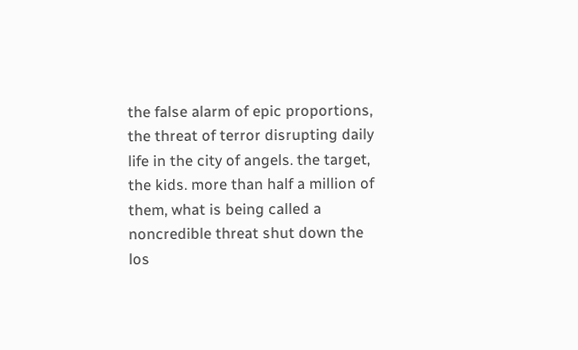the false alarm of epic proportions, the threat of terror disrupting daily life in the city of angels. the target, the kids. more than half a million of them, what is being called a noncredible threat shut down the los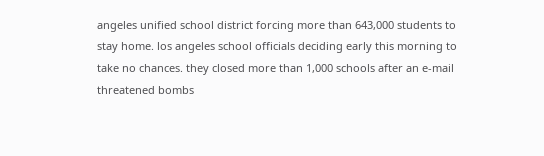angeles unified school district forcing more than 643,000 students to stay home. los angeles school officials deciding early this morning to take no chances. they closed more than 1,000 schools after an e-mail threatened bombs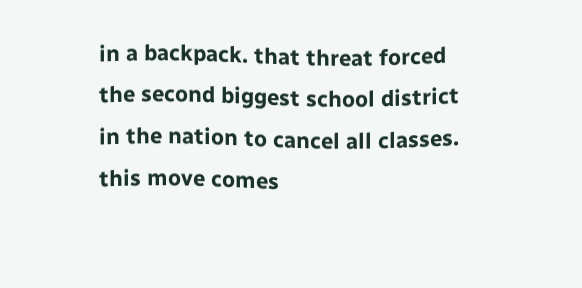in a backpack. that threat forced the second biggest school district in the nation to cancel all classes. this move comes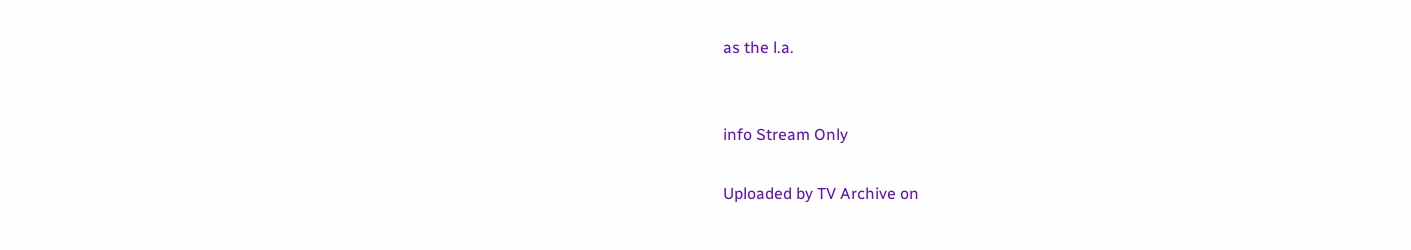as the l.a.


info Stream Only

Uploaded by TV Archive on